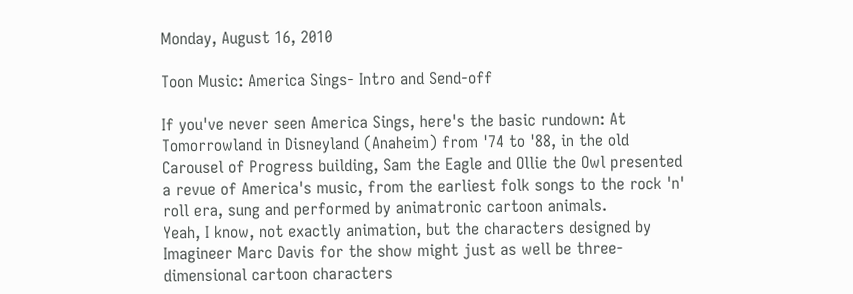Monday, August 16, 2010

Toon Music: America Sings- Intro and Send-off

If you've never seen America Sings, here's the basic rundown: At Tomorrowland in Disneyland (Anaheim) from '74 to '88, in the old Carousel of Progress building, Sam the Eagle and Ollie the Owl presented a revue of America's music, from the earliest folk songs to the rock 'n' roll era, sung and performed by animatronic cartoon animals.
Yeah, I know, not exactly animation, but the characters designed by Imagineer Marc Davis for the show might just as well be three-dimensional cartoon characters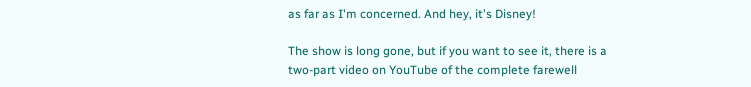as far as I'm concerned. And hey, it's Disney!

The show is long gone, but if you want to see it, there is a two-part video on YouTube of the complete farewell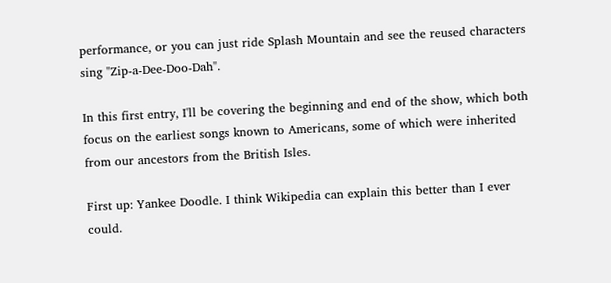performance, or you can just ride Splash Mountain and see the reused characters sing "Zip-a-Dee-Doo-Dah".

In this first entry, I'll be covering the beginning and end of the show, which both focus on the earliest songs known to Americans, some of which were inherited from our ancestors from the British Isles.

First up: Yankee Doodle. I think Wikipedia can explain this better than I ever could.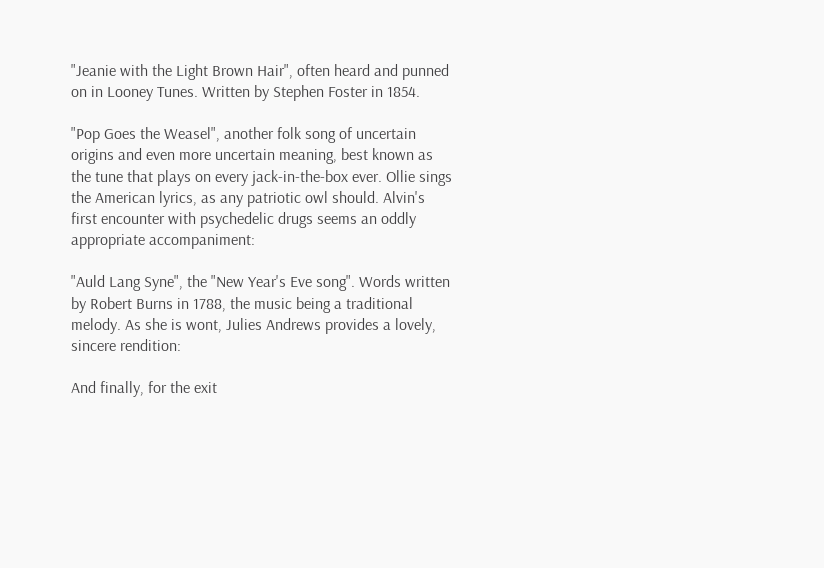"Jeanie with the Light Brown Hair", often heard and punned on in Looney Tunes. Written by Stephen Foster in 1854.

"Pop Goes the Weasel", another folk song of uncertain origins and even more uncertain meaning, best known as the tune that plays on every jack-in-the-box ever. Ollie sings the American lyrics, as any patriotic owl should. Alvin's first encounter with psychedelic drugs seems an oddly appropriate accompaniment:

"Auld Lang Syne", the "New Year's Eve song". Words written by Robert Burns in 1788, the music being a traditional melody. As she is wont, Julies Andrews provides a lovely, sincere rendition:

And finally, for the exit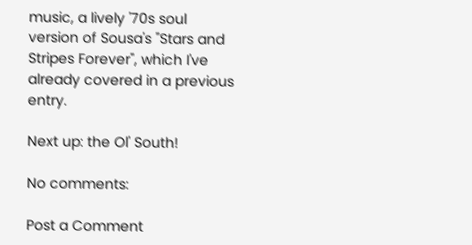music, a lively '70s soul version of Sousa's "Stars and Stripes Forever", which I've already covered in a previous entry.

Next up: the Ol' South!

No comments:

Post a Comment